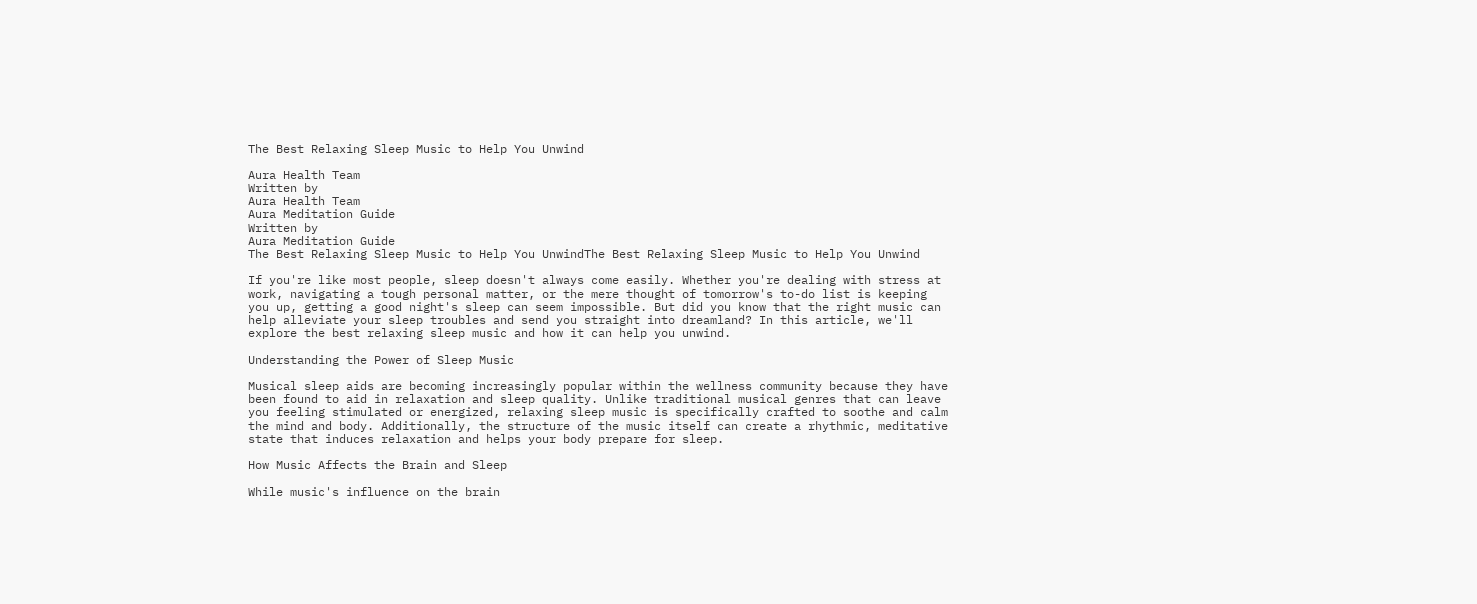The Best Relaxing Sleep Music to Help You Unwind

Aura Health Team
Written by
Aura Health Team
Aura Meditation Guide
Written by
Aura Meditation Guide
The Best Relaxing Sleep Music to Help You UnwindThe Best Relaxing Sleep Music to Help You Unwind

If you're like most people, sleep doesn't always come easily. Whether you're dealing with stress at work, navigating a tough personal matter, or the mere thought of tomorrow's to-do list is keeping you up, getting a good night's sleep can seem impossible. But did you know that the right music can help alleviate your sleep troubles and send you straight into dreamland? In this article, we'll explore the best relaxing sleep music and how it can help you unwind.

Understanding the Power of Sleep Music

Musical sleep aids are becoming increasingly popular within the wellness community because they have been found to aid in relaxation and sleep quality. Unlike traditional musical genres that can leave you feeling stimulated or energized, relaxing sleep music is specifically crafted to soothe and calm the mind and body. Additionally, the structure of the music itself can create a rhythmic, meditative state that induces relaxation and helps your body prepare for sleep.

How Music Affects the Brain and Sleep

While music's influence on the brain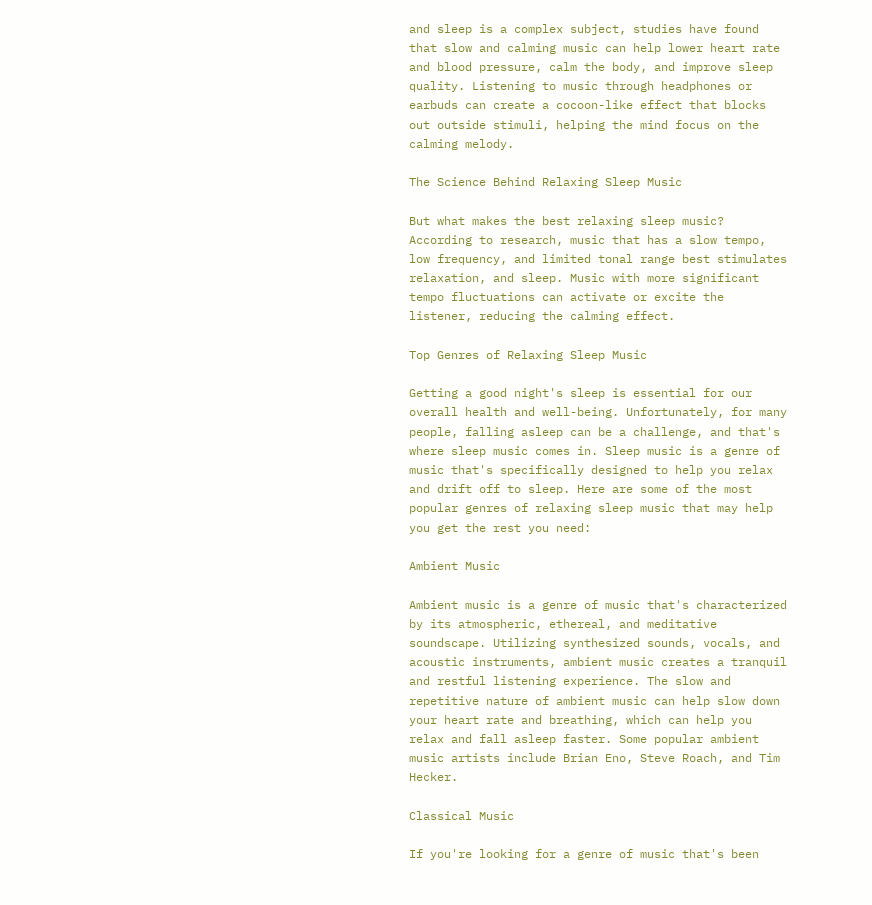and sleep is a complex subject, studies have found that slow and calming music can help lower heart rate and blood pressure, calm the body, and improve sleep quality. Listening to music through headphones or earbuds can create a cocoon-like effect that blocks out outside stimuli, helping the mind focus on the calming melody.

The Science Behind Relaxing Sleep Music

But what makes the best relaxing sleep music? According to research, music that has a slow tempo, low frequency, and limited tonal range best stimulates relaxation, and sleep. Music with more significant tempo fluctuations can activate or excite the listener, reducing the calming effect.

Top Genres of Relaxing Sleep Music

Getting a good night's sleep is essential for our overall health and well-being. Unfortunately, for many people, falling asleep can be a challenge, and that's where sleep music comes in. Sleep music is a genre of music that's specifically designed to help you relax and drift off to sleep. Here are some of the most popular genres of relaxing sleep music that may help you get the rest you need:

Ambient Music

Ambient music is a genre of music that's characterized by its atmospheric, ethereal, and meditative soundscape. Utilizing synthesized sounds, vocals, and acoustic instruments, ambient music creates a tranquil and restful listening experience. The slow and repetitive nature of ambient music can help slow down your heart rate and breathing, which can help you relax and fall asleep faster. Some popular ambient music artists include Brian Eno, Steve Roach, and Tim Hecker.

Classical Music

If you're looking for a genre of music that's been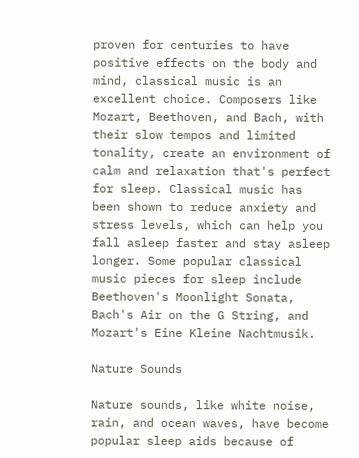proven for centuries to have positive effects on the body and mind, classical music is an excellent choice. Composers like Mozart, Beethoven, and Bach, with their slow tempos and limited tonality, create an environment of calm and relaxation that's perfect for sleep. Classical music has been shown to reduce anxiety and stress levels, which can help you fall asleep faster and stay asleep longer. Some popular classical music pieces for sleep include Beethoven's Moonlight Sonata, Bach's Air on the G String, and Mozart's Eine Kleine Nachtmusik.

Nature Sounds

Nature sounds, like white noise, rain, and ocean waves, have become popular sleep aids because of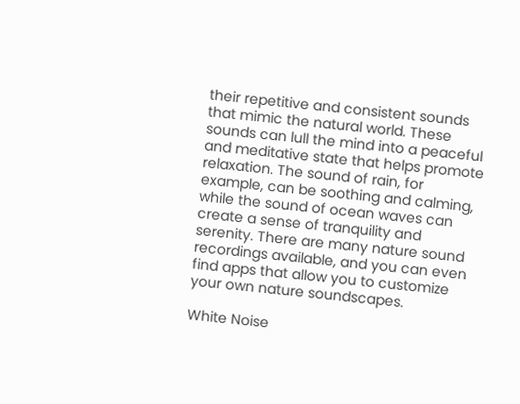their repetitive and consistent sounds that mimic the natural world. These sounds can lull the mind into a peaceful and meditative state that helps promote relaxation. The sound of rain, for example, can be soothing and calming, while the sound of ocean waves can create a sense of tranquility and serenity. There are many nature sound recordings available, and you can even find apps that allow you to customize your own nature soundscapes.

White Noise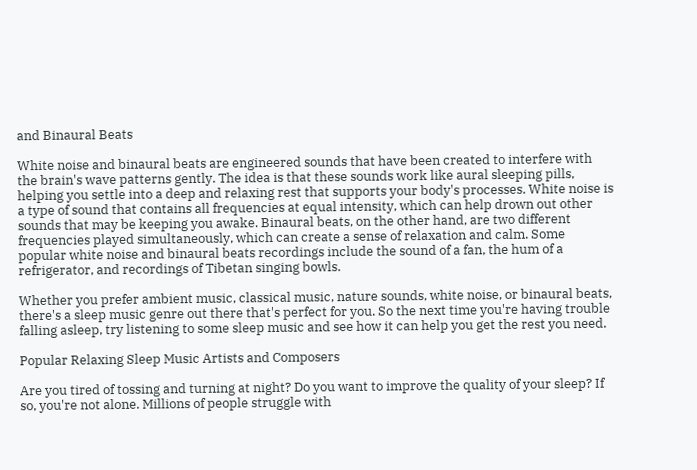and Binaural Beats

White noise and binaural beats are engineered sounds that have been created to interfere with the brain's wave patterns gently. The idea is that these sounds work like aural sleeping pills, helping you settle into a deep and relaxing rest that supports your body's processes. White noise is a type of sound that contains all frequencies at equal intensity, which can help drown out other sounds that may be keeping you awake. Binaural beats, on the other hand, are two different frequencies played simultaneously, which can create a sense of relaxation and calm. Some popular white noise and binaural beats recordings include the sound of a fan, the hum of a refrigerator, and recordings of Tibetan singing bowls.

Whether you prefer ambient music, classical music, nature sounds, white noise, or binaural beats, there's a sleep music genre out there that's perfect for you. So the next time you're having trouble falling asleep, try listening to some sleep music and see how it can help you get the rest you need.

Popular Relaxing Sleep Music Artists and Composers

Are you tired of tossing and turning at night? Do you want to improve the quality of your sleep? If so, you're not alone. Millions of people struggle with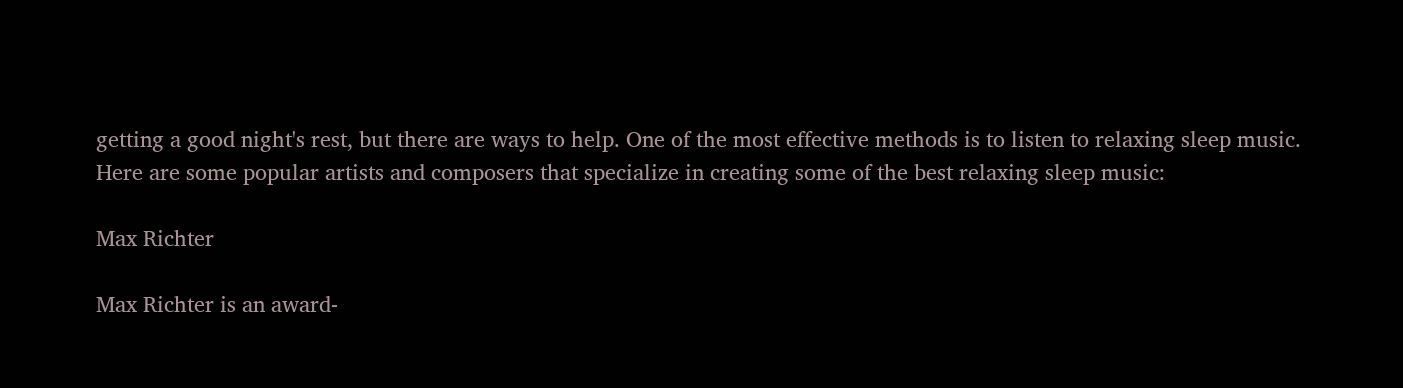getting a good night's rest, but there are ways to help. One of the most effective methods is to listen to relaxing sleep music. Here are some popular artists and composers that specialize in creating some of the best relaxing sleep music:

Max Richter

Max Richter is an award-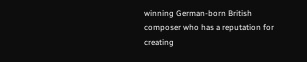winning German-born British composer who has a reputation for creating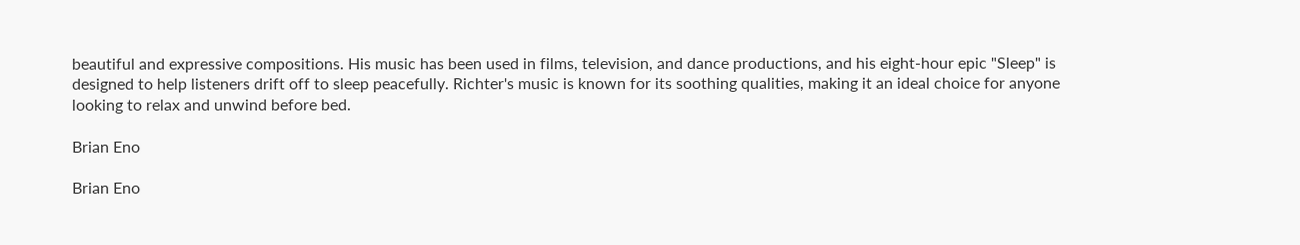beautiful and expressive compositions. His music has been used in films, television, and dance productions, and his eight-hour epic "Sleep" is designed to help listeners drift off to sleep peacefully. Richter's music is known for its soothing qualities, making it an ideal choice for anyone looking to relax and unwind before bed.

Brian Eno

Brian Eno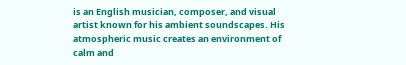is an English musician, composer, and visual artist known for his ambient soundscapes. His atmospheric music creates an environment of calm and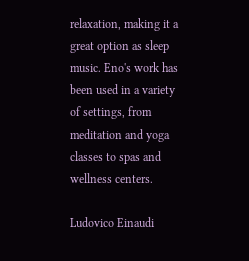relaxation, making it a great option as sleep music. Eno's work has been used in a variety of settings, from meditation and yoga classes to spas and wellness centers.

Ludovico Einaudi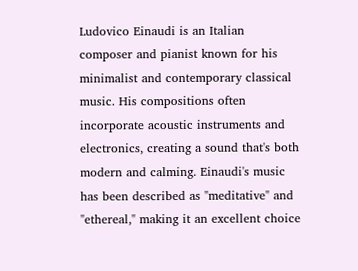Ludovico Einaudi is an Italian composer and pianist known for his minimalist and contemporary classical music. His compositions often incorporate acoustic instruments and electronics, creating a sound that's both modern and calming. Einaudi's music has been described as "meditative" and "ethereal," making it an excellent choice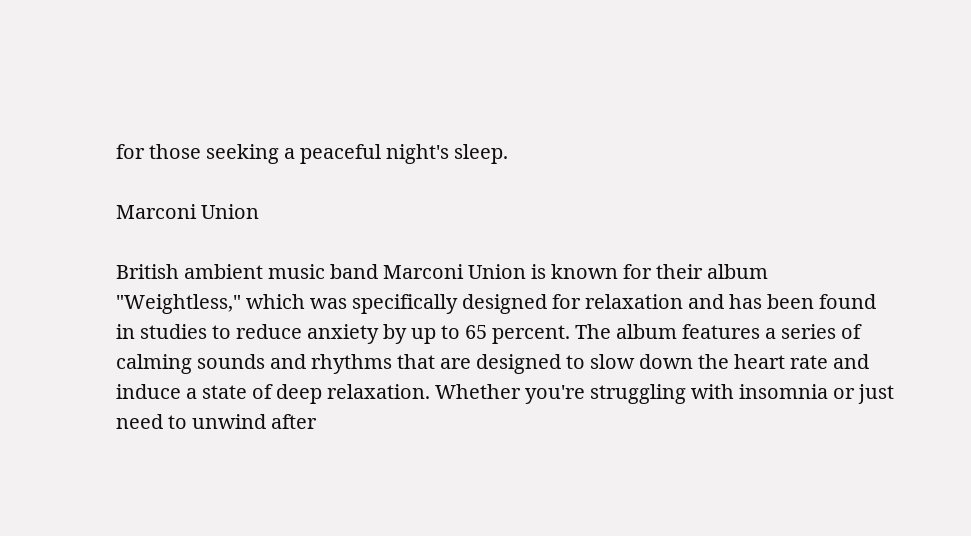for those seeking a peaceful night's sleep.

Marconi Union

British ambient music band Marconi Union is known for their album "Weightless," which was specifically designed for relaxation and has been found in studies to reduce anxiety by up to 65 percent. The album features a series of calming sounds and rhythms that are designed to slow down the heart rate and induce a state of deep relaxation. Whether you're struggling with insomnia or just need to unwind after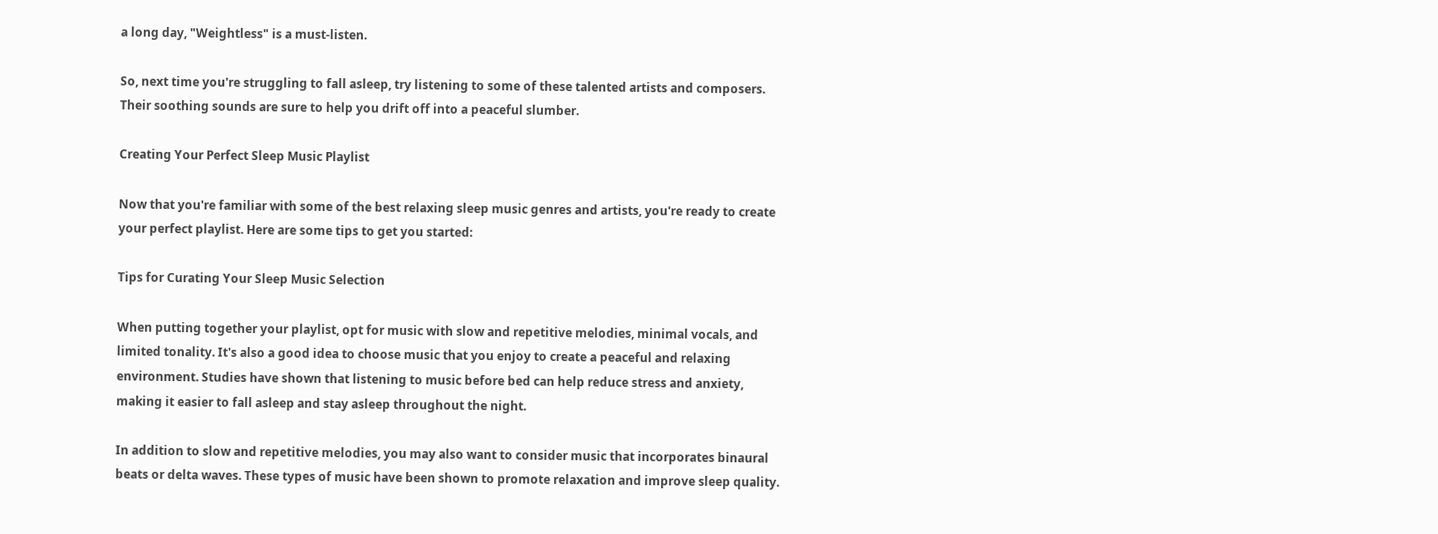a long day, "Weightless" is a must-listen.

So, next time you're struggling to fall asleep, try listening to some of these talented artists and composers. Their soothing sounds are sure to help you drift off into a peaceful slumber.

Creating Your Perfect Sleep Music Playlist

Now that you're familiar with some of the best relaxing sleep music genres and artists, you're ready to create your perfect playlist. Here are some tips to get you started:

Tips for Curating Your Sleep Music Selection

When putting together your playlist, opt for music with slow and repetitive melodies, minimal vocals, and limited tonality. It's also a good idea to choose music that you enjoy to create a peaceful and relaxing environment. Studies have shown that listening to music before bed can help reduce stress and anxiety, making it easier to fall asleep and stay asleep throughout the night.

In addition to slow and repetitive melodies, you may also want to consider music that incorporates binaural beats or delta waves. These types of music have been shown to promote relaxation and improve sleep quality.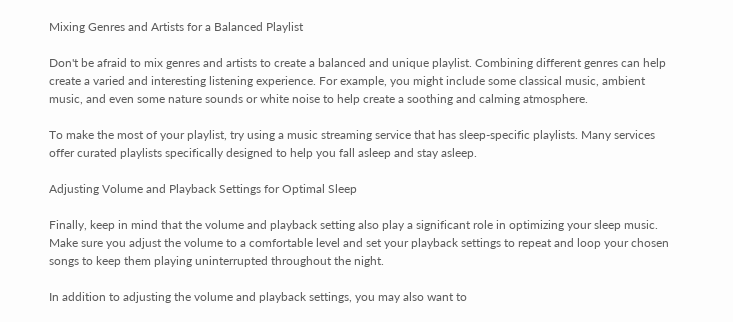Mixing Genres and Artists for a Balanced Playlist

Don't be afraid to mix genres and artists to create a balanced and unique playlist. Combining different genres can help create a varied and interesting listening experience. For example, you might include some classical music, ambient music, and even some nature sounds or white noise to help create a soothing and calming atmosphere.

To make the most of your playlist, try using a music streaming service that has sleep-specific playlists. Many services offer curated playlists specifically designed to help you fall asleep and stay asleep.

Adjusting Volume and Playback Settings for Optimal Sleep

Finally, keep in mind that the volume and playback setting also play a significant role in optimizing your sleep music. Make sure you adjust the volume to a comfortable level and set your playback settings to repeat and loop your chosen songs to keep them playing uninterrupted throughout the night.

In addition to adjusting the volume and playback settings, you may also want to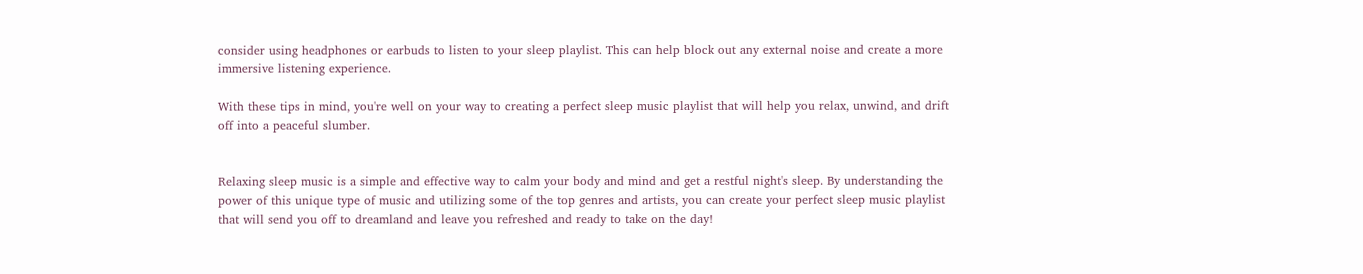consider using headphones or earbuds to listen to your sleep playlist. This can help block out any external noise and create a more immersive listening experience.

With these tips in mind, you're well on your way to creating a perfect sleep music playlist that will help you relax, unwind, and drift off into a peaceful slumber.


Relaxing sleep music is a simple and effective way to calm your body and mind and get a restful night's sleep. By understanding the power of this unique type of music and utilizing some of the top genres and artists, you can create your perfect sleep music playlist that will send you off to dreamland and leave you refreshed and ready to take on the day!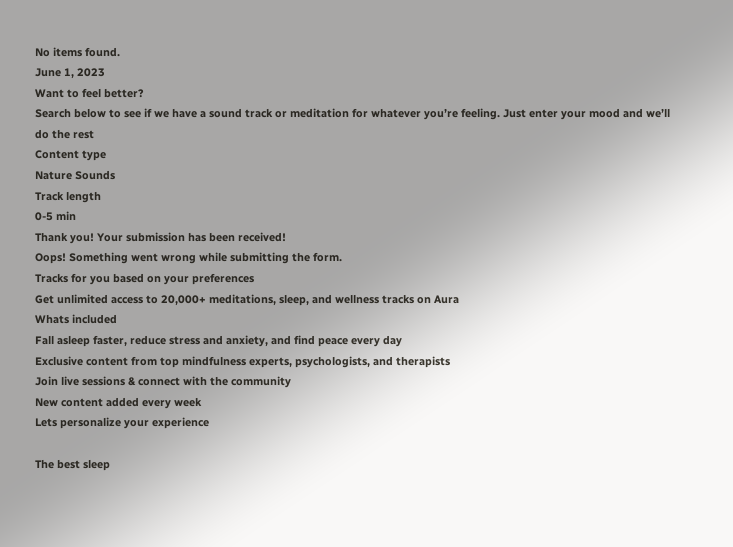No items found.
June 1, 2023
Want to feel better?
Search below to see if we have a sound track or meditation for whatever you’re feeling. Just enter your mood and we’ll do the rest
Content type
Nature Sounds
Track length
0-5 min
Thank you! Your submission has been received!
Oops! Something went wrong while submitting the form.
Tracks for you based on your preferences
Get unlimited access to 20,000+ meditations, sleep, and wellness tracks on Aura
Whats included
Fall asleep faster, reduce stress and anxiety, and find peace every day
Exclusive content from top mindfulness experts, psychologists, and therapists
Join live sessions & connect with the community
New content added every week
Lets personalize your experience

The best sleep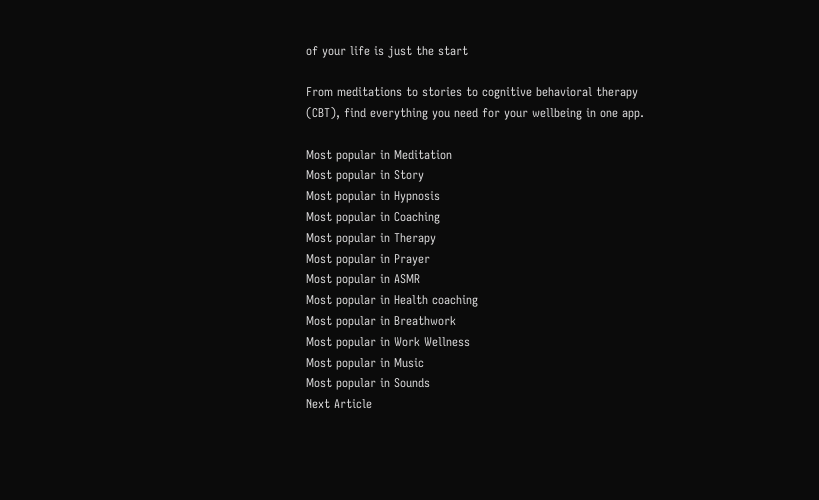of your life is just the start

From meditations to stories to cognitive behavioral therapy (CBT), find everything you need for your wellbeing in one app.

Most popular in Meditation
Most popular in Story
Most popular in Hypnosis
Most popular in Coaching
Most popular in Therapy
Most popular in Prayer
Most popular in ASMR
Most popular in Health coaching
Most popular in Breathwork
Most popular in Work Wellness
Most popular in Music
Most popular in Sounds
Next Article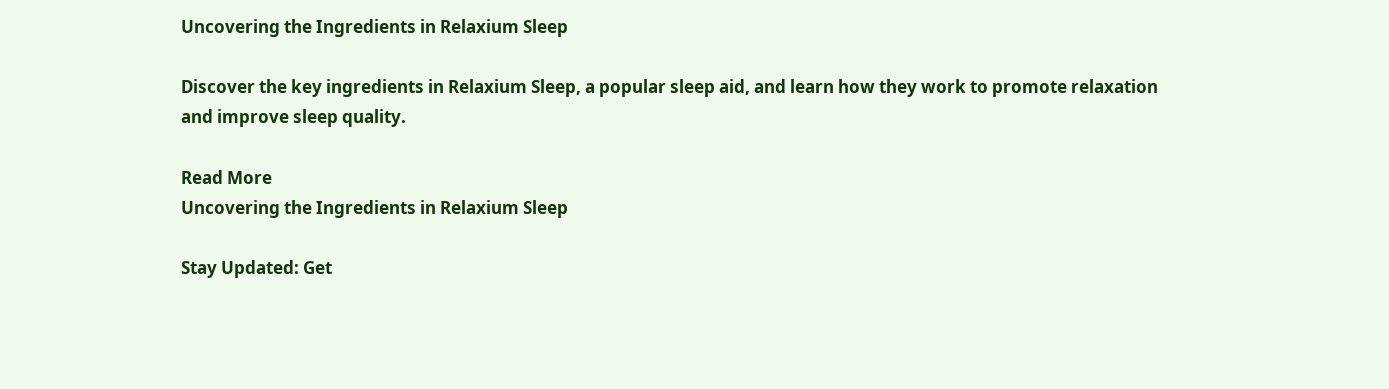Uncovering the Ingredients in Relaxium Sleep

Discover the key ingredients in Relaxium Sleep, a popular sleep aid, and learn how they work to promote relaxation and improve sleep quality.

Read More
Uncovering the Ingredients in Relaxium Sleep

Stay Updated: Get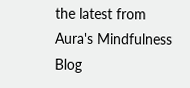the latest from Aura's Mindfulness Blog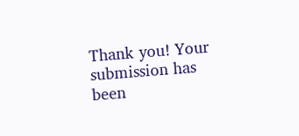Thank you! Your submission has been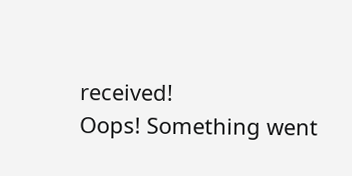received!
Oops! Something went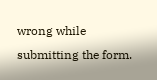wrong while submitting the form.